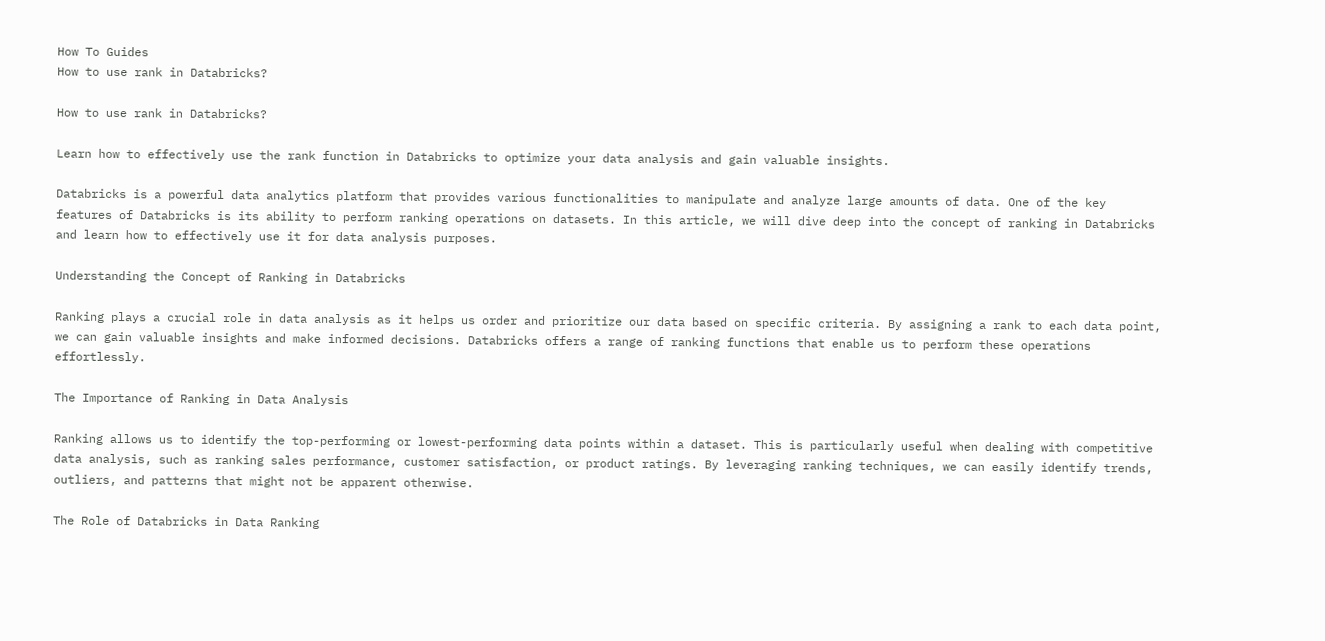How To Guides
How to use rank in Databricks?

How to use rank in Databricks?

Learn how to effectively use the rank function in Databricks to optimize your data analysis and gain valuable insights.

Databricks is a powerful data analytics platform that provides various functionalities to manipulate and analyze large amounts of data. One of the key features of Databricks is its ability to perform ranking operations on datasets. In this article, we will dive deep into the concept of ranking in Databricks and learn how to effectively use it for data analysis purposes.

Understanding the Concept of Ranking in Databricks

Ranking plays a crucial role in data analysis as it helps us order and prioritize our data based on specific criteria. By assigning a rank to each data point, we can gain valuable insights and make informed decisions. Databricks offers a range of ranking functions that enable us to perform these operations effortlessly.

The Importance of Ranking in Data Analysis

Ranking allows us to identify the top-performing or lowest-performing data points within a dataset. This is particularly useful when dealing with competitive data analysis, such as ranking sales performance, customer satisfaction, or product ratings. By leveraging ranking techniques, we can easily identify trends, outliers, and patterns that might not be apparent otherwise.

The Role of Databricks in Data Ranking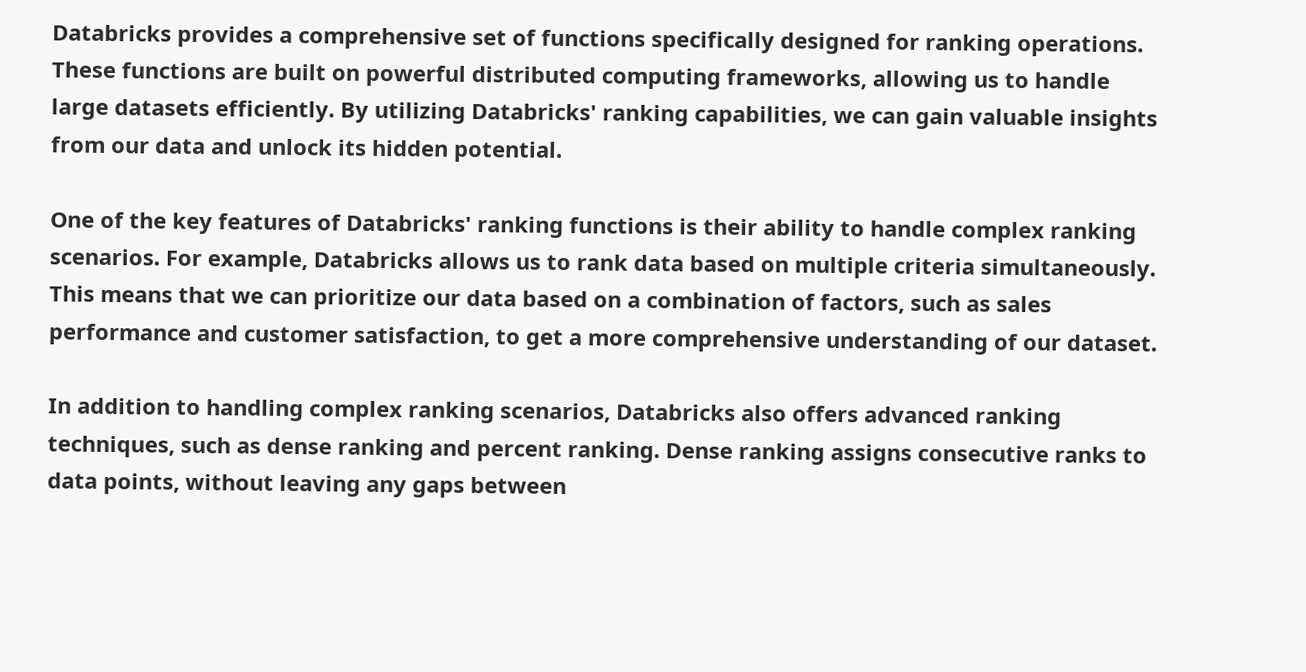Databricks provides a comprehensive set of functions specifically designed for ranking operations. These functions are built on powerful distributed computing frameworks, allowing us to handle large datasets efficiently. By utilizing Databricks' ranking capabilities, we can gain valuable insights from our data and unlock its hidden potential.

One of the key features of Databricks' ranking functions is their ability to handle complex ranking scenarios. For example, Databricks allows us to rank data based on multiple criteria simultaneously. This means that we can prioritize our data based on a combination of factors, such as sales performance and customer satisfaction, to get a more comprehensive understanding of our dataset.

In addition to handling complex ranking scenarios, Databricks also offers advanced ranking techniques, such as dense ranking and percent ranking. Dense ranking assigns consecutive ranks to data points, without leaving any gaps between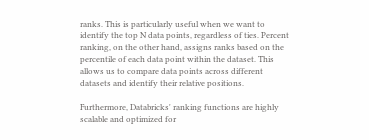ranks. This is particularly useful when we want to identify the top N data points, regardless of ties. Percent ranking, on the other hand, assigns ranks based on the percentile of each data point within the dataset. This allows us to compare data points across different datasets and identify their relative positions.

Furthermore, Databricks' ranking functions are highly scalable and optimized for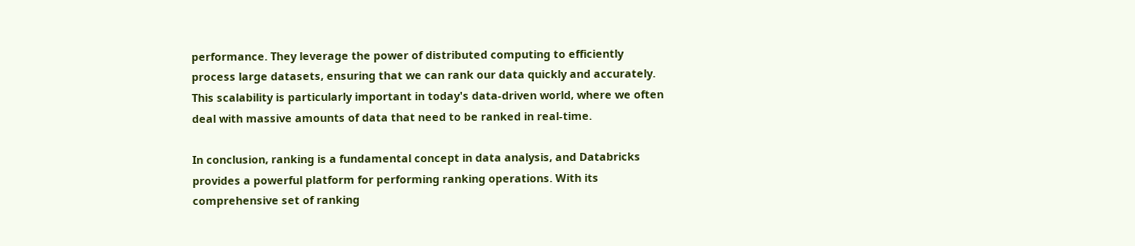performance. They leverage the power of distributed computing to efficiently process large datasets, ensuring that we can rank our data quickly and accurately. This scalability is particularly important in today's data-driven world, where we often deal with massive amounts of data that need to be ranked in real-time.

In conclusion, ranking is a fundamental concept in data analysis, and Databricks provides a powerful platform for performing ranking operations. With its comprehensive set of ranking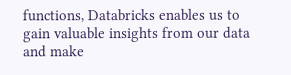functions, Databricks enables us to gain valuable insights from our data and make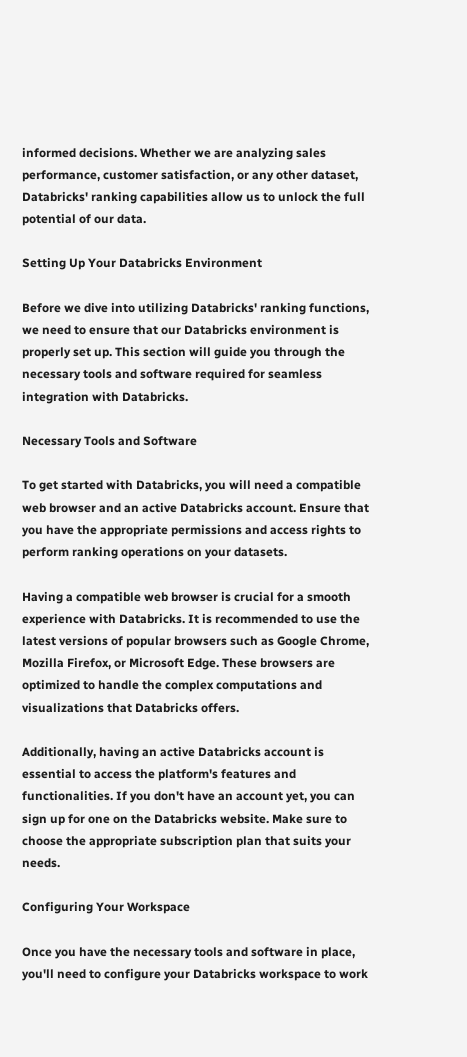informed decisions. Whether we are analyzing sales performance, customer satisfaction, or any other dataset, Databricks' ranking capabilities allow us to unlock the full potential of our data.

Setting Up Your Databricks Environment

Before we dive into utilizing Databricks' ranking functions, we need to ensure that our Databricks environment is properly set up. This section will guide you through the necessary tools and software required for seamless integration with Databricks.

Necessary Tools and Software

To get started with Databricks, you will need a compatible web browser and an active Databricks account. Ensure that you have the appropriate permissions and access rights to perform ranking operations on your datasets.

Having a compatible web browser is crucial for a smooth experience with Databricks. It is recommended to use the latest versions of popular browsers such as Google Chrome, Mozilla Firefox, or Microsoft Edge. These browsers are optimized to handle the complex computations and visualizations that Databricks offers.

Additionally, having an active Databricks account is essential to access the platform's features and functionalities. If you don't have an account yet, you can sign up for one on the Databricks website. Make sure to choose the appropriate subscription plan that suits your needs.

Configuring Your Workspace

Once you have the necessary tools and software in place, you'll need to configure your Databricks workspace to work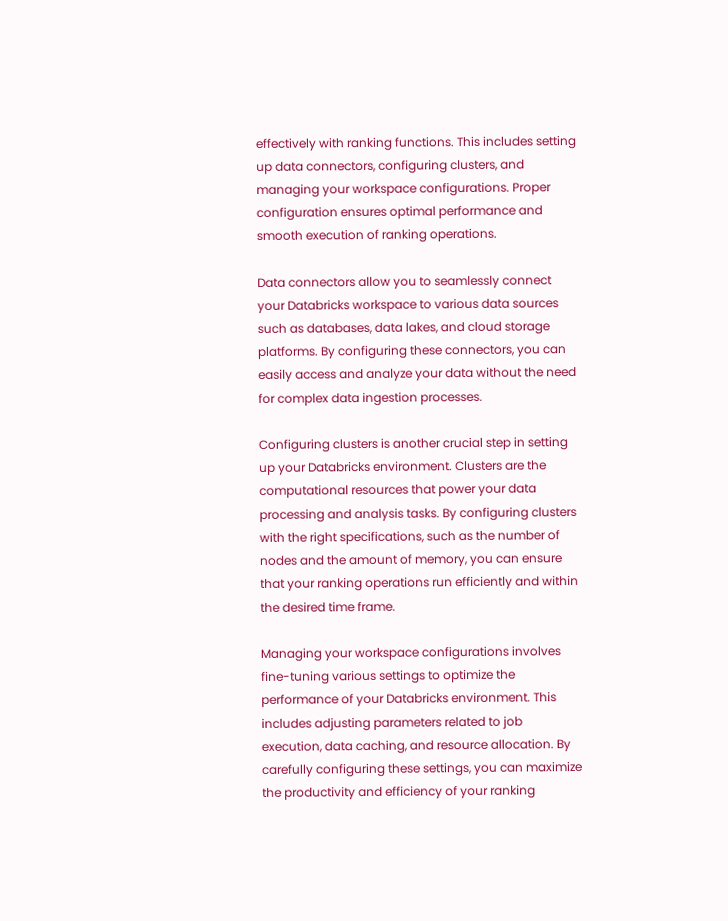effectively with ranking functions. This includes setting up data connectors, configuring clusters, and managing your workspace configurations. Proper configuration ensures optimal performance and smooth execution of ranking operations.

Data connectors allow you to seamlessly connect your Databricks workspace to various data sources such as databases, data lakes, and cloud storage platforms. By configuring these connectors, you can easily access and analyze your data without the need for complex data ingestion processes.

Configuring clusters is another crucial step in setting up your Databricks environment. Clusters are the computational resources that power your data processing and analysis tasks. By configuring clusters with the right specifications, such as the number of nodes and the amount of memory, you can ensure that your ranking operations run efficiently and within the desired time frame.

Managing your workspace configurations involves fine-tuning various settings to optimize the performance of your Databricks environment. This includes adjusting parameters related to job execution, data caching, and resource allocation. By carefully configuring these settings, you can maximize the productivity and efficiency of your ranking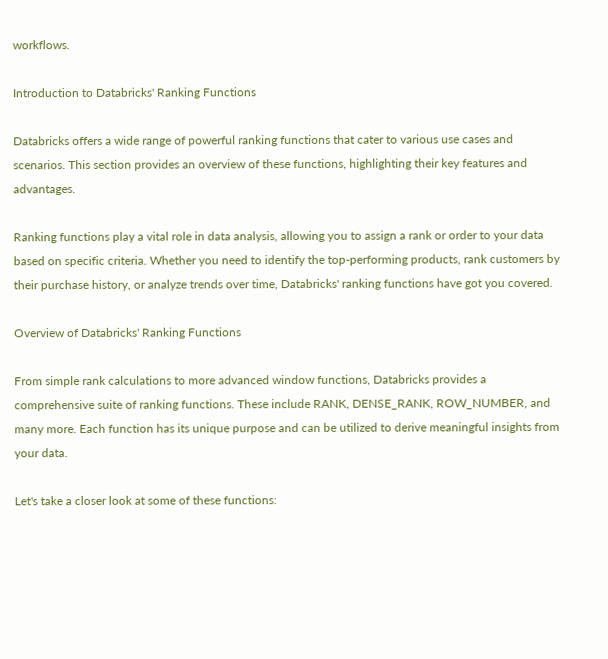workflows.

Introduction to Databricks' Ranking Functions

Databricks offers a wide range of powerful ranking functions that cater to various use cases and scenarios. This section provides an overview of these functions, highlighting their key features and advantages.

Ranking functions play a vital role in data analysis, allowing you to assign a rank or order to your data based on specific criteria. Whether you need to identify the top-performing products, rank customers by their purchase history, or analyze trends over time, Databricks' ranking functions have got you covered.

Overview of Databricks' Ranking Functions

From simple rank calculations to more advanced window functions, Databricks provides a comprehensive suite of ranking functions. These include RANK, DENSE_RANK, ROW_NUMBER, and many more. Each function has its unique purpose and can be utilized to derive meaningful insights from your data.

Let's take a closer look at some of these functions: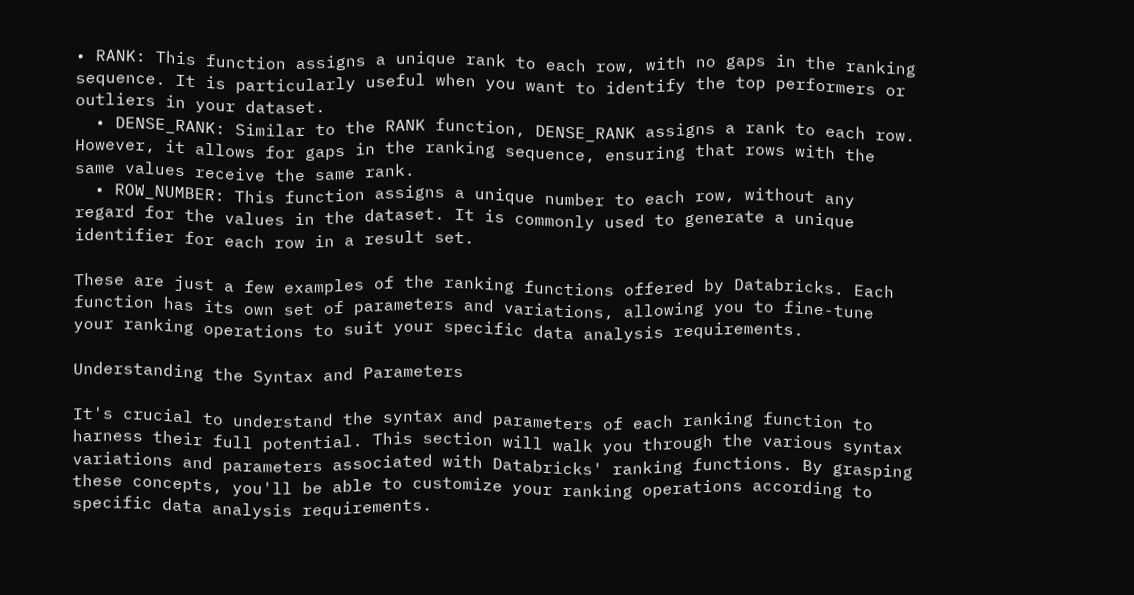• RANK: This function assigns a unique rank to each row, with no gaps in the ranking sequence. It is particularly useful when you want to identify the top performers or outliers in your dataset.
  • DENSE_RANK: Similar to the RANK function, DENSE_RANK assigns a rank to each row. However, it allows for gaps in the ranking sequence, ensuring that rows with the same values receive the same rank.
  • ROW_NUMBER: This function assigns a unique number to each row, without any regard for the values in the dataset. It is commonly used to generate a unique identifier for each row in a result set.

These are just a few examples of the ranking functions offered by Databricks. Each function has its own set of parameters and variations, allowing you to fine-tune your ranking operations to suit your specific data analysis requirements.

Understanding the Syntax and Parameters

It's crucial to understand the syntax and parameters of each ranking function to harness their full potential. This section will walk you through the various syntax variations and parameters associated with Databricks' ranking functions. By grasping these concepts, you'll be able to customize your ranking operations according to specific data analysis requirements.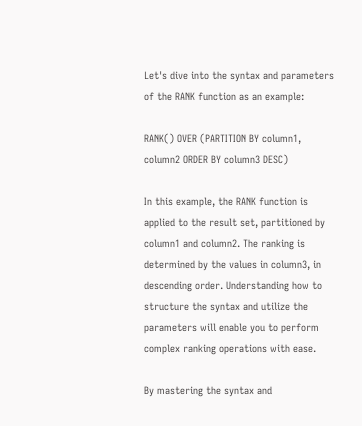Let's dive into the syntax and parameters of the RANK function as an example:

RANK() OVER (PARTITION BY column1, column2 ORDER BY column3 DESC)

In this example, the RANK function is applied to the result set, partitioned by column1 and column2. The ranking is determined by the values in column3, in descending order. Understanding how to structure the syntax and utilize the parameters will enable you to perform complex ranking operations with ease.

By mastering the syntax and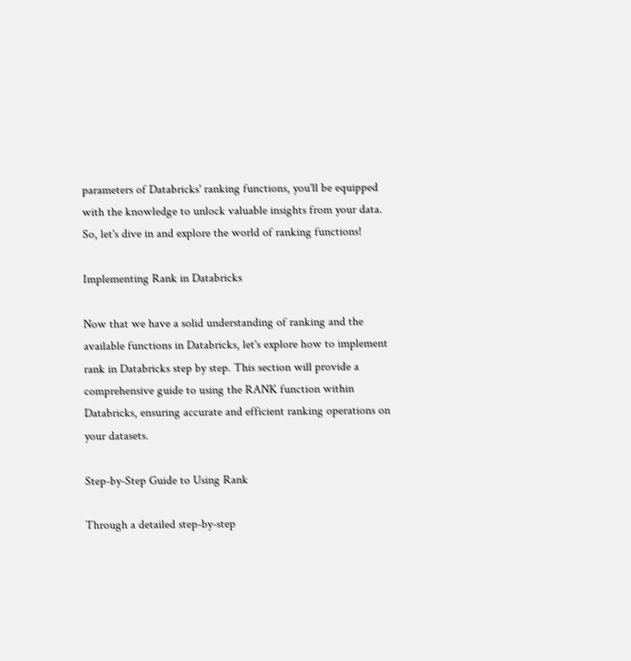parameters of Databricks' ranking functions, you'll be equipped with the knowledge to unlock valuable insights from your data. So, let's dive in and explore the world of ranking functions!

Implementing Rank in Databricks

Now that we have a solid understanding of ranking and the available functions in Databricks, let's explore how to implement rank in Databricks step by step. This section will provide a comprehensive guide to using the RANK function within Databricks, ensuring accurate and efficient ranking operations on your datasets.

Step-by-Step Guide to Using Rank

Through a detailed step-by-step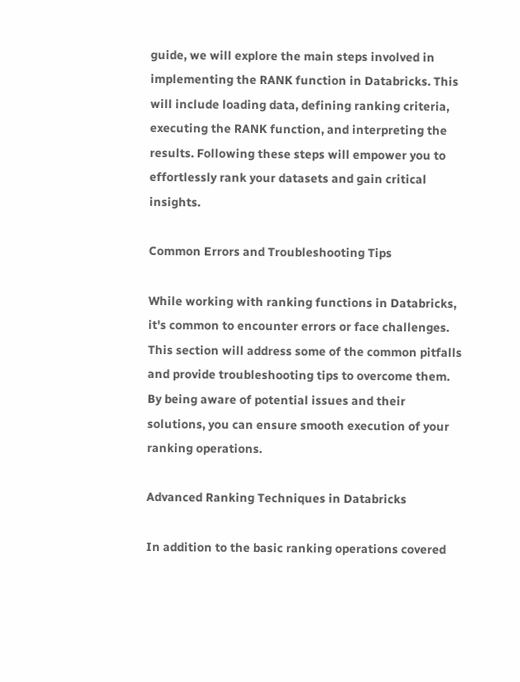guide, we will explore the main steps involved in implementing the RANK function in Databricks. This will include loading data, defining ranking criteria, executing the RANK function, and interpreting the results. Following these steps will empower you to effortlessly rank your datasets and gain critical insights.

Common Errors and Troubleshooting Tips

While working with ranking functions in Databricks, it's common to encounter errors or face challenges. This section will address some of the common pitfalls and provide troubleshooting tips to overcome them. By being aware of potential issues and their solutions, you can ensure smooth execution of your ranking operations.

Advanced Ranking Techniques in Databricks

In addition to the basic ranking operations covered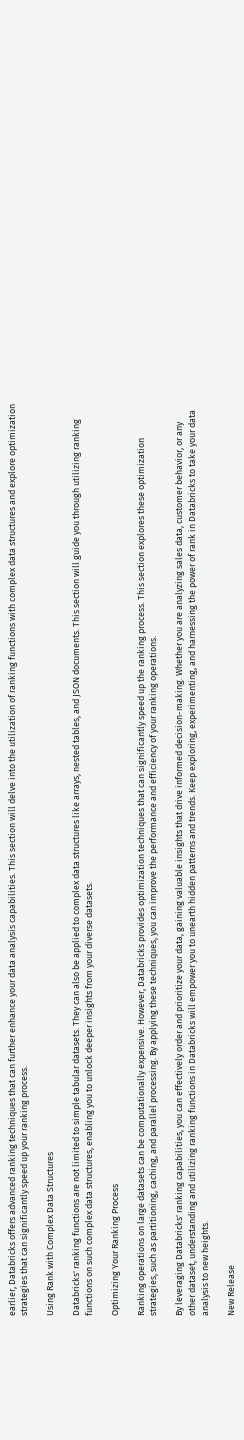earlier, Databricks offers advanced ranking techniques that can further enhance your data analysis capabilities. This section will delve into the utilization of ranking functions with complex data structures and explore optimization strategies that can significantly speed up your ranking process.

Using Rank with Complex Data Structures

Databricks' ranking functions are not limited to simple tabular datasets. They can also be applied to complex data structures like arrays, nested tables, and JSON documents. This section will guide you through utilizing ranking functions on such complex data structures, enabling you to unlock deeper insights from your diverse datasets.

Optimizing Your Ranking Process

Ranking operations on large datasets can be computationally expensive. However, Databricks provides optimization techniques that can significantly speed up the ranking process. This section explores these optimization strategies, such as partitioning, caching, and parallel processing. By applying these techniques, you can improve the performance and efficiency of your ranking operations.

By leveraging Databricks' ranking capabilities, you can effectively order and prioritize your data, gaining valuable insights that drive informed decision-making. Whether you are analyzing sales data, customer behavior, or any other dataset, understanding and utilizing ranking functions in Databricks will empower you to unearth hidden patterns and trends. Keep exploring, experimenting, and harnessing the power of rank in Databricks to take your data analysis to new heights.

New Release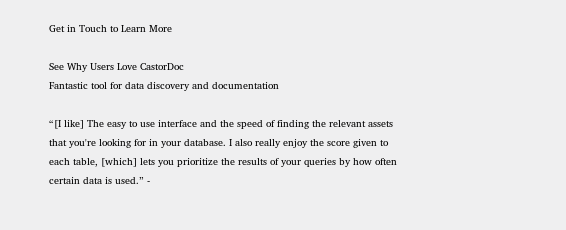Get in Touch to Learn More

See Why Users Love CastorDoc
Fantastic tool for data discovery and documentation

“[I like] The easy to use interface and the speed of finding the relevant assets that you're looking for in your database. I also really enjoy the score given to each table, [which] lets you prioritize the results of your queries by how often certain data is used.” -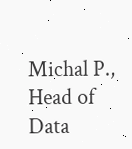Michal P., Head of Data